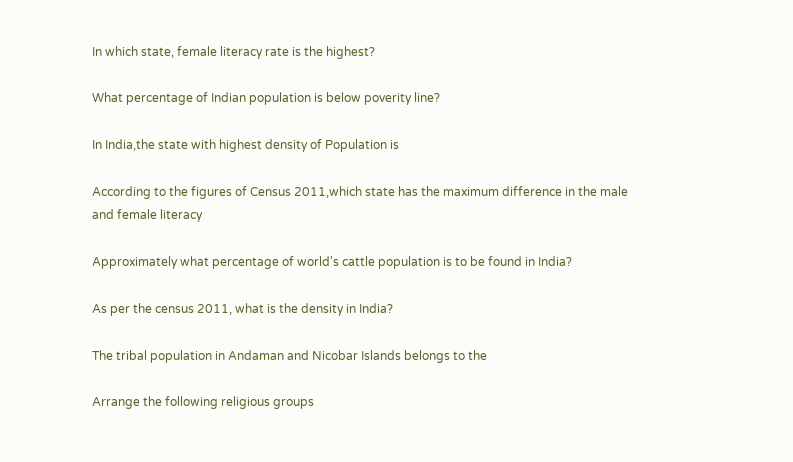In which state, female literacy rate is the highest?

What percentage of Indian population is below poverity line?

In India,the state with highest density of Population is

According to the figures of Census 2011,which state has the maximum difference in the male and female literacy

Approximately what percentage of world's cattle population is to be found in India?

As per the census 2011, what is the density in India?

The tribal population in Andaman and Nicobar Islands belongs to the

Arrange the following religious groups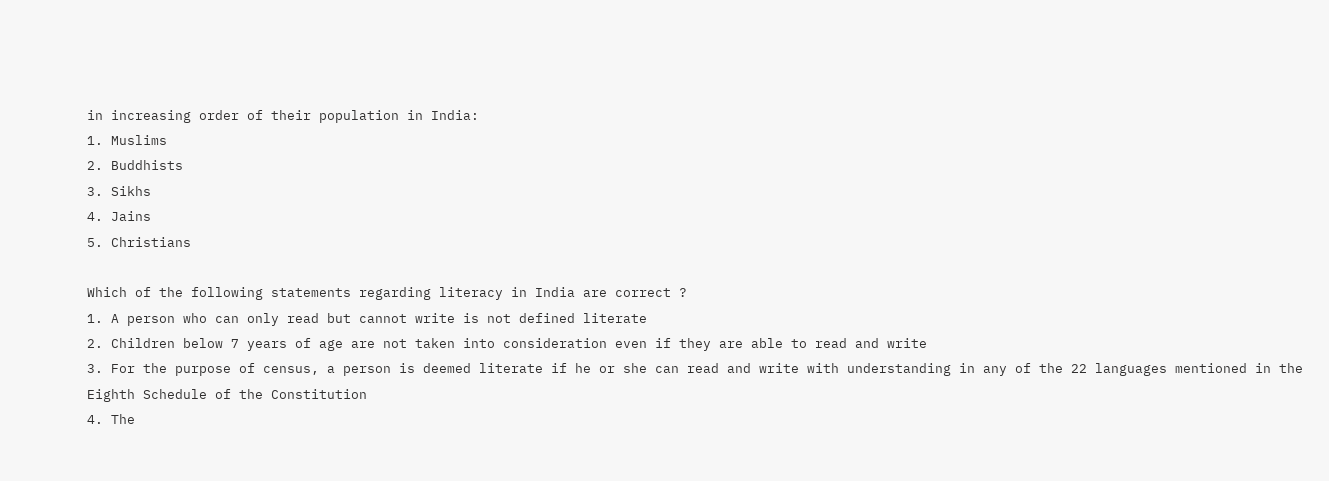in increasing order of their population in India:
1. Muslims
2. Buddhists
3. Sikhs
4. Jains
5. Christians

Which of the following statements regarding literacy in India are correct ?
1. A person who can only read but cannot write is not defined literate
2. Children below 7 years of age are not taken into consideration even if they are able to read and write
3. For the purpose of census, a person is deemed literate if he or she can read and write with understanding in any of the 22 languages mentioned in the Eighth Schedule of the Constitution
4. The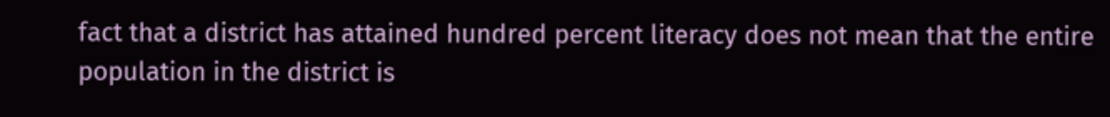fact that a district has attained hundred percent literacy does not mean that the entire population in the district is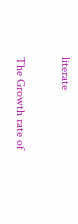literate

The Growth rate of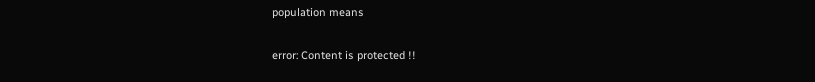population means

error: Content is protected !!